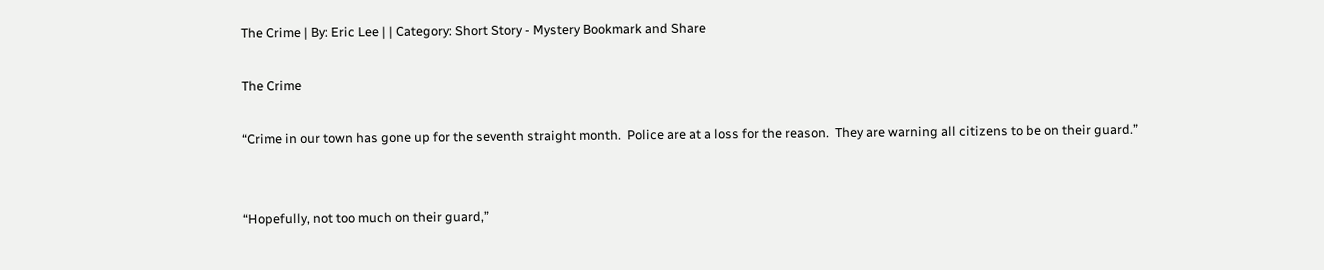The Crime | By: Eric Lee | | Category: Short Story - Mystery Bookmark and Share

The Crime

“Crime in our town has gone up for the seventh straight month.  Police are at a loss for the reason.  They are warning all citizens to be on their guard.”


“Hopefully, not too much on their guard,”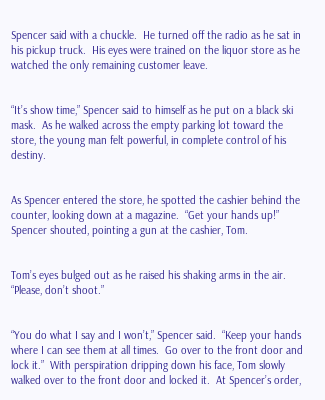Spencer said with a chuckle.  He turned off the radio as he sat in his pickup truck.  His eyes were trained on the liquor store as he watched the only remaining customer leave.


“It’s show time,” Spencer said to himself as he put on a black ski mask.  As he walked across the empty parking lot toward the store, the young man felt powerful, in complete control of his destiny.


As Spencer entered the store, he spotted the cashier behind the counter, looking down at a magazine.  “Get your hands up!” Spencer shouted, pointing a gun at the cashier, Tom.


Tom’s eyes bulged out as he raised his shaking arms in the air.  “Please, don’t shoot.”


“You do what I say and I won’t,” Spencer said.  “Keep your hands where I can see them at all times.  Go over to the front door and lock it.”  With perspiration dripping down his face, Tom slowly walked over to the front door and locked it.  At Spencer’s order,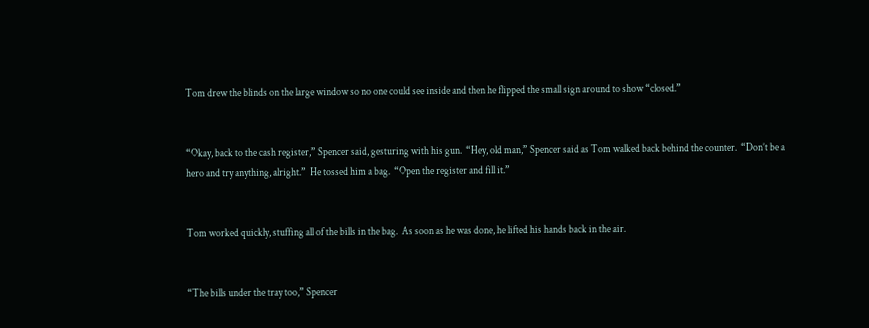Tom drew the blinds on the large window so no one could see inside and then he flipped the small sign around to show “closed.”


“Okay, back to the cash register,” Spencer said, gesturing with his gun.  “Hey, old man,” Spencer said as Tom walked back behind the counter.  “Don’t be a hero and try anything, alright.”  He tossed him a bag.  “Open the register and fill it.”


Tom worked quickly, stuffing all of the bills in the bag.  As soon as he was done, he lifted his hands back in the air.


“The bills under the tray too,” Spencer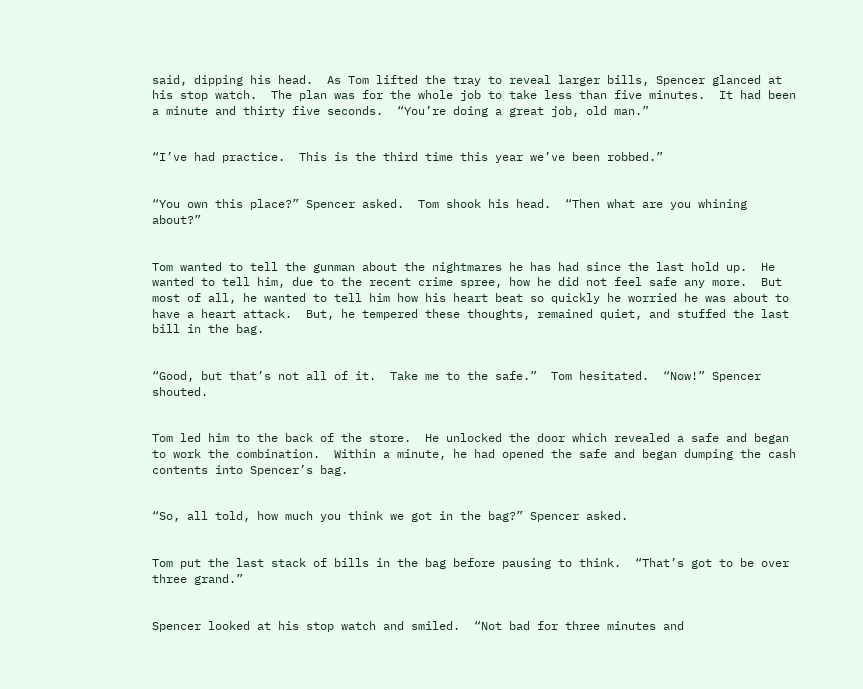said, dipping his head.  As Tom lifted the tray to reveal larger bills, Spencer glanced at his stop watch.  The plan was for the whole job to take less than five minutes.  It had been a minute and thirty five seconds.  “You’re doing a great job, old man.”


“I’ve had practice.  This is the third time this year we’ve been robbed.”


“You own this place?” Spencer asked.  Tom shook his head.  “Then what are you whining about?”


Tom wanted to tell the gunman about the nightmares he has had since the last hold up.  He wanted to tell him, due to the recent crime spree, how he did not feel safe any more.  But most of all, he wanted to tell him how his heart beat so quickly he worried he was about to have a heart attack.  But, he tempered these thoughts, remained quiet, and stuffed the last bill in the bag.


“Good, but that’s not all of it.  Take me to the safe.”  Tom hesitated.  “Now!” Spencer shouted.


Tom led him to the back of the store.  He unlocked the door which revealed a safe and began to work the combination.  Within a minute, he had opened the safe and began dumping the cash contents into Spencer’s bag.


“So, all told, how much you think we got in the bag?” Spencer asked.


Tom put the last stack of bills in the bag before pausing to think.  “That’s got to be over three grand.”


Spencer looked at his stop watch and smiled.  “Not bad for three minutes and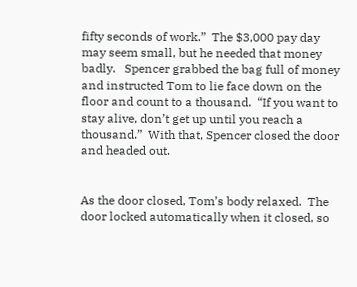fifty seconds of work.”  The $3,000 pay day may seem small, but he needed that money badly.   Spencer grabbed the bag full of money and instructed Tom to lie face down on the floor and count to a thousand.  “If you want to stay alive, don’t get up until you reach a thousand.”  With that, Spencer closed the door and headed out.


As the door closed, Tom’s body relaxed.  The door locked automatically when it closed, so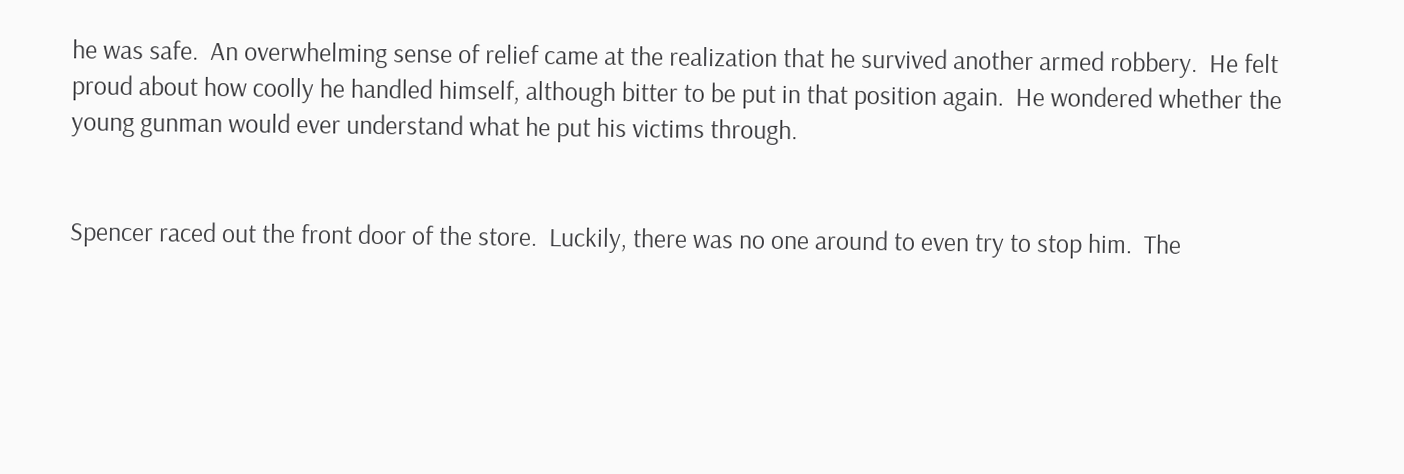he was safe.  An overwhelming sense of relief came at the realization that he survived another armed robbery.  He felt proud about how coolly he handled himself, although bitter to be put in that position again.  He wondered whether the young gunman would ever understand what he put his victims through.


Spencer raced out the front door of the store.  Luckily, there was no one around to even try to stop him.  The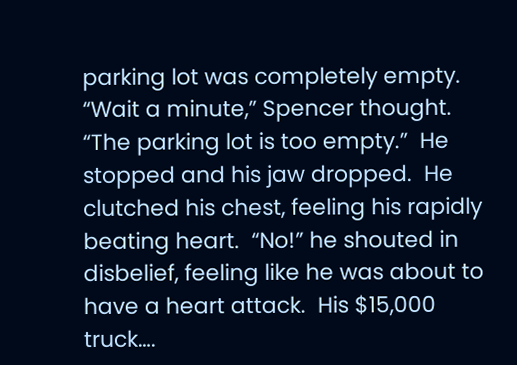parking lot was completely empty.  “Wait a minute,” Spencer thought.  “The parking lot is too empty.”  He stopped and his jaw dropped.  He clutched his chest, feeling his rapidly beating heart.  “No!” he shouted in disbelief, feeling like he was about to have a heart attack.  His $15,000 truck….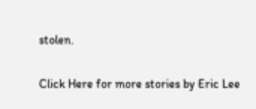stolen.

Click Here for more stories by Eric Lee